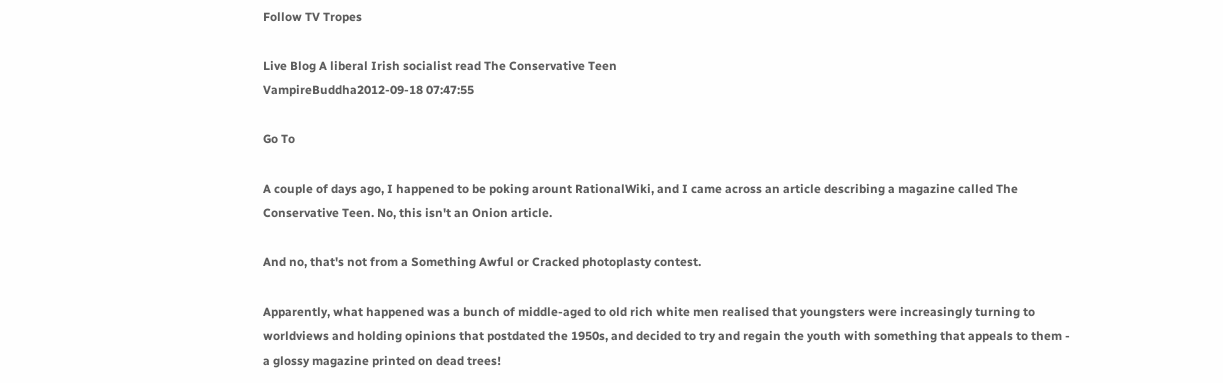Follow TV Tropes

Live Blog A liberal Irish socialist read The Conservative Teen
VampireBuddha2012-09-18 07:47:55

Go To

A couple of days ago, I happened to be poking arount RationalWiki, and I came across an article describing a magazine called The Conservative Teen. No, this isn't an Onion article.

And no, that's not from a Something Awful or Cracked photoplasty contest.

Apparently, what happened was a bunch of middle-aged to old rich white men realised that youngsters were increasingly turning to worldviews and holding opinions that postdated the 1950s, and decided to try and regain the youth with something that appeals to them - a glossy magazine printed on dead trees!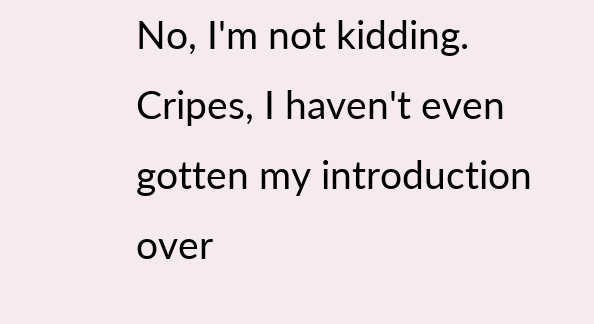No, I'm not kidding. Cripes, I haven't even gotten my introduction over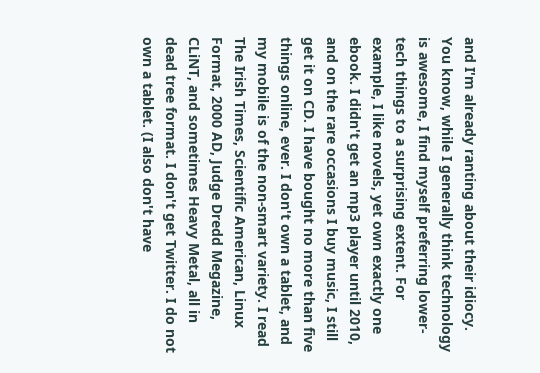and I'm already ranting about their idiocy. You know, while I generally think technology is awesome, I find myself preferring lower-tech things to a surprising extent. For example, I like novels, yet own exactly one ebook. I didn't get an mp3 player until 2010, and on the rare occasions I buy music, I still get it on CD. I have bought no more than five things online, ever. I don't own a tablet, and my mobile is of the non-smart variety. I read The Irish Times, Scientific American, Linux Format, 2000 AD, Judge Dredd Megazine, CLiNT, and sometimes Heavy Metal, all in dead tree format. I don't get Twitter. I do not own a tablet. (I also don't have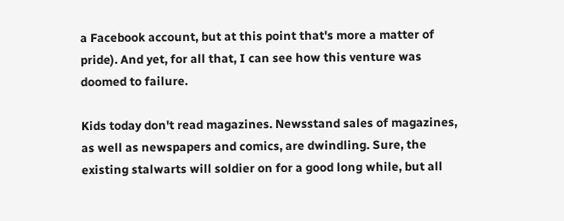a Facebook account, but at this point that's more a matter of pride). And yet, for all that, I can see how this venture was doomed to failure.

Kids today don't read magazines. Newsstand sales of magazines, as well as newspapers and comics, are dwindling. Sure, the existing stalwarts will soldier on for a good long while, but all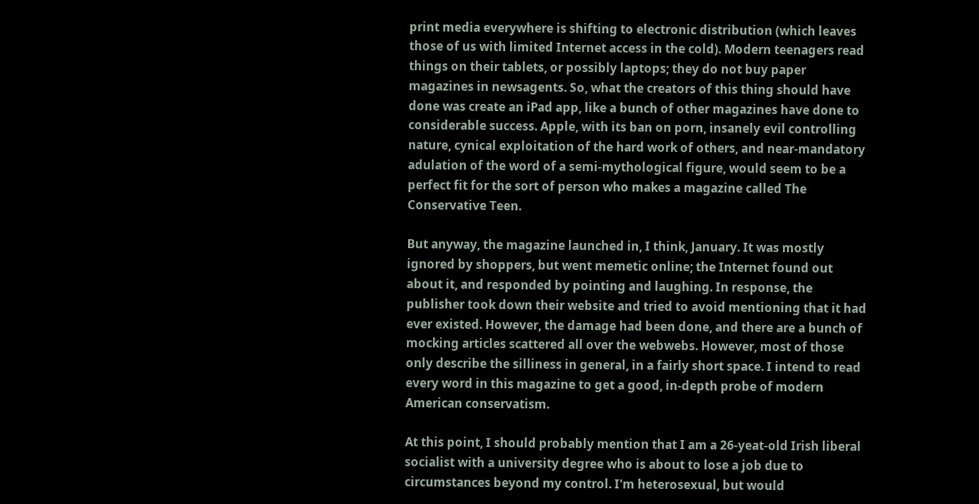print media everywhere is shifting to electronic distribution (which leaves those of us with limited Internet access in the cold). Modern teenagers read things on their tablets, or possibly laptops; they do not buy paper magazines in newsagents. So, what the creators of this thing should have done was create an iPad app, like a bunch of other magazines have done to considerable success. Apple, with its ban on porn, insanely evil controlling nature, cynical exploitation of the hard work of others, and near-mandatory adulation of the word of a semi-mythological figure, would seem to be a perfect fit for the sort of person who makes a magazine called The Conservative Teen.

But anyway, the magazine launched in, I think, January. It was mostly ignored by shoppers, but went memetic online; the Internet found out about it, and responded by pointing and laughing. In response, the publisher took down their website and tried to avoid mentioning that it had ever existed. However, the damage had been done, and there are a bunch of mocking articles scattered all over the webwebs. However, most of those only describe the silliness in general, in a fairly short space. I intend to read every word in this magazine to get a good, in-depth probe of modern American conservatism.

At this point, I should probably mention that I am a 26-yeat-old Irish liberal socialist with a university degree who is about to lose a job due to circumstances beyond my control. I'm heterosexual, but would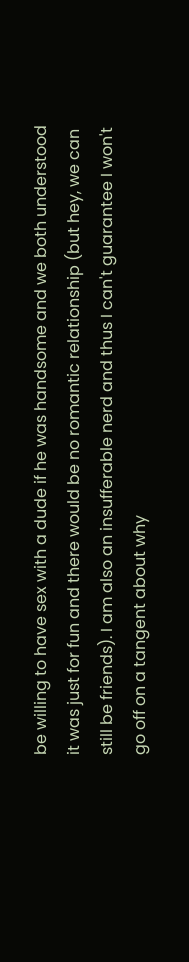be willing to have sex with a dude if he was handsome and we both understood it was just for fun and there would be no romantic relationship (but hey, we can still be friends). I am also an insufferable nerd and thus I can't guarantee I won't go off on a tangent about why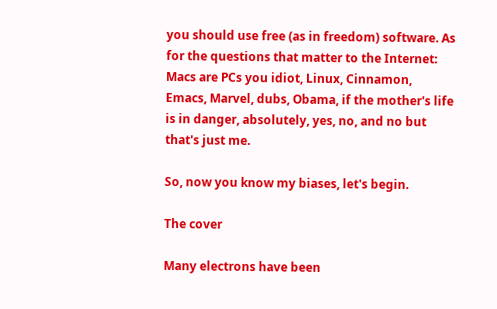you should use free (as in freedom) software. As for the questions that matter to the Internet: Macs are PCs you idiot, Linux, Cinnamon, Emacs, Marvel, dubs, Obama, if the mother's life is in danger, absolutely, yes, no, and no but that's just me.

So, now you know my biases, let's begin.

The cover

Many electrons have been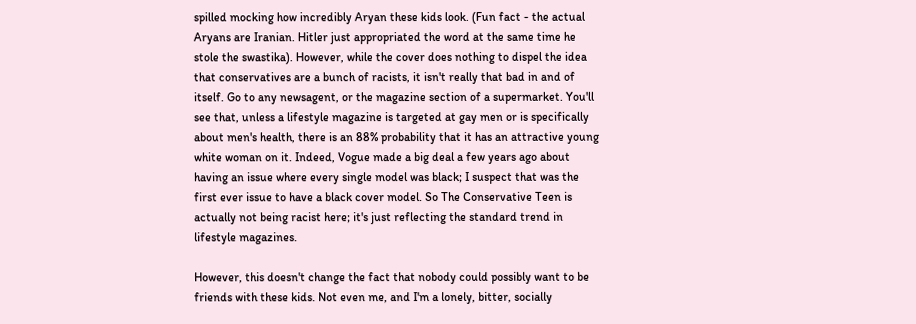spilled mocking how incredibly Aryan these kids look. (Fun fact - the actual Aryans are Iranian. Hitler just appropriated the word at the same time he stole the swastika). However, while the cover does nothing to dispel the idea that conservatives are a bunch of racists, it isn't really that bad in and of itself. Go to any newsagent, or the magazine section of a supermarket. You'll see that, unless a lifestyle magazine is targeted at gay men or is specifically about men's health, there is an 88% probability that it has an attractive young white woman on it. Indeed, Vogue made a big deal a few years ago about having an issue where every single model was black; I suspect that was the first ever issue to have a black cover model. So The Conservative Teen is actually not being racist here; it's just reflecting the standard trend in lifestyle magazines.

However, this doesn't change the fact that nobody could possibly want to be friends with these kids. Not even me, and I'm a lonely, bitter, socially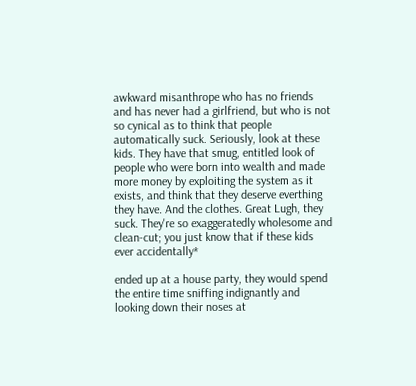awkward misanthrope who has no friends and has never had a girlfriend, but who is not so cynical as to think that people automatically suck. Seriously, look at these kids. They have that smug, entitled look of people who were born into wealth and made more money by exploiting the system as it exists, and think that they deserve everthing they have. And the clothes. Great Lugh, they suck. They're so exaggeratedly wholesome and clean-cut; you just know that if these kids ever accidentally*

ended up at a house party, they would spend the entire time sniffing indignantly and looking down their noses at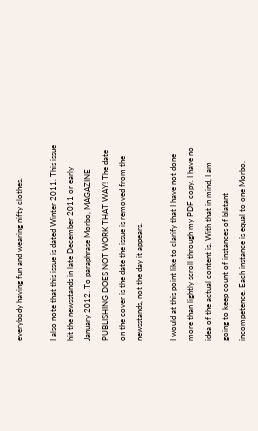everybody having fun and wearing nifty clothes.

I also note that this issue is dated Winter 2011. This issue hit the newsstands in late December 2011 or early January 2012. To paraphrase Morbo, MAGAZINE PUBLISHING DOES NOT WORK THAT WAY! The date on the cover is the date the issue is removed from the newsstands, not the day it appears.

I would at this point like to clarify that I have not done more than lightly scroll through my PDF copy. I have no idea of the actual content is. With that in mind, I am going to keep count of instances of blatant incompetence. Each instance is equal to one Morbo.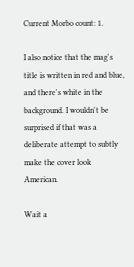Current Morbo count: 1.

I also notice that the mag's title is written in red and blue, and there's white in the background. I wouldn't be surprised if that was a deliberate attempt to subtly make the cover look American.

Wait a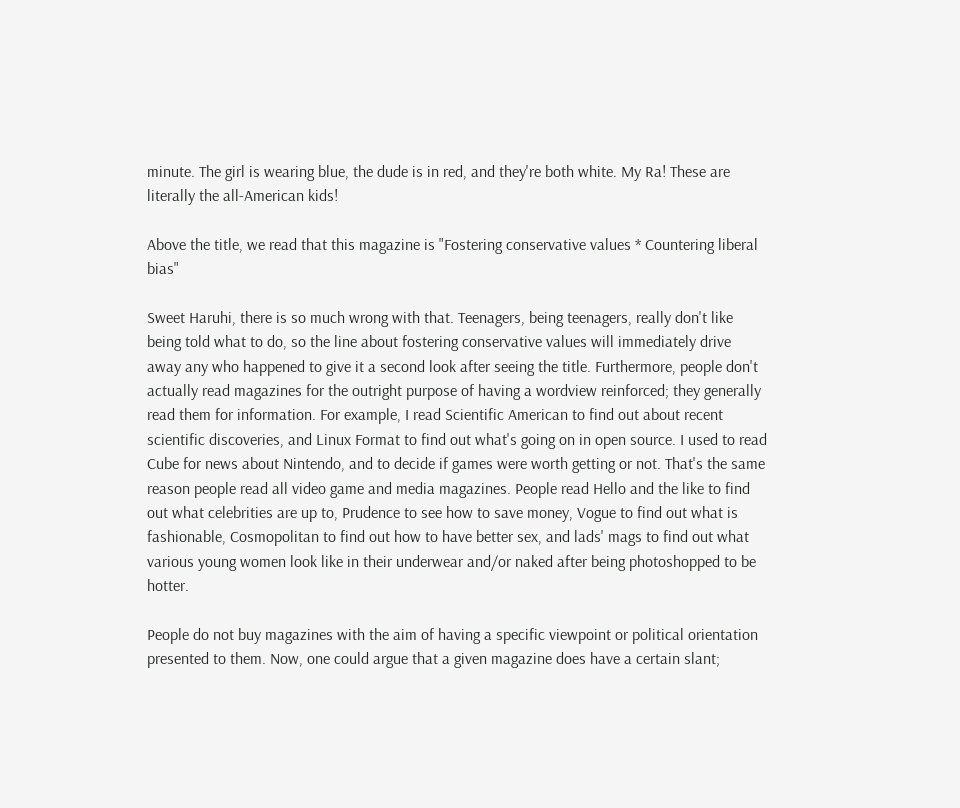minute. The girl is wearing blue, the dude is in red, and they're both white. My Ra! These are literally the all-American kids!

Above the title, we read that this magazine is "Fostering conservative values * Countering liberal bias"

Sweet Haruhi, there is so much wrong with that. Teenagers, being teenagers, really don't like being told what to do, so the line about fostering conservative values will immediately drive away any who happened to give it a second look after seeing the title. Furthermore, people don't actually read magazines for the outright purpose of having a wordview reinforced; they generally read them for information. For example, I read Scientific American to find out about recent scientific discoveries, and Linux Format to find out what's going on in open source. I used to read Cube for news about Nintendo, and to decide if games were worth getting or not. That's the same reason people read all video game and media magazines. People read Hello and the like to find out what celebrities are up to, Prudence to see how to save money, Vogue to find out what is fashionable, Cosmopolitan to find out how to have better sex, and lads' mags to find out what various young women look like in their underwear and/or naked after being photoshopped to be hotter.

People do not buy magazines with the aim of having a specific viewpoint or political orientation presented to them. Now, one could argue that a given magazine does have a certain slant;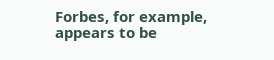Forbes, for example, appears to be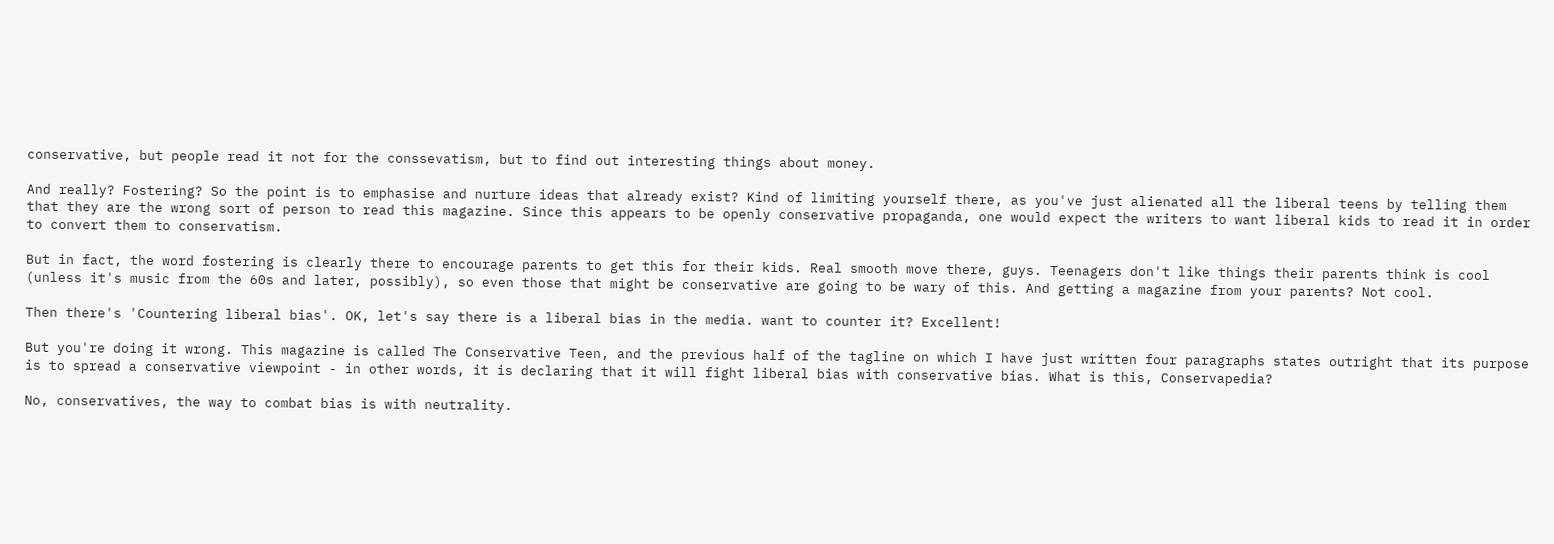conservative, but people read it not for the conssevatism, but to find out interesting things about money.

And really? Fostering? So the point is to emphasise and nurture ideas that already exist? Kind of limiting yourself there, as you've just alienated all the liberal teens by telling them that they are the wrong sort of person to read this magazine. Since this appears to be openly conservative propaganda, one would expect the writers to want liberal kids to read it in order to convert them to conservatism.

But in fact, the word fostering is clearly there to encourage parents to get this for their kids. Real smooth move there, guys. Teenagers don't like things their parents think is cool (unless it's music from the 60s and later, possibly), so even those that might be conservative are going to be wary of this. And getting a magazine from your parents? Not cool.

Then there's 'Countering liberal bias'. OK, let's say there is a liberal bias in the media. want to counter it? Excellent!

But you're doing it wrong. This magazine is called The Conservative Teen, and the previous half of the tagline on which I have just written four paragraphs states outright that its purpose is to spread a conservative viewpoint - in other words, it is declaring that it will fight liberal bias with conservative bias. What is this, Conservapedia?

No, conservatives, the way to combat bias is with neutrality.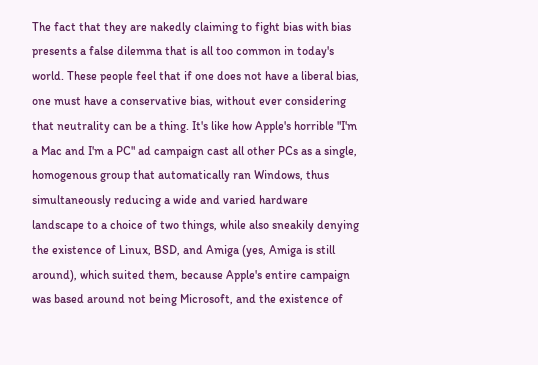The fact that they are nakedly claiming to fight bias with bias presents a false dilemma that is all too common in today's world. These people feel that if one does not have a liberal bias, one must have a conservative bias, without ever considering that neutrality can be a thing. It's like how Apple's horrible "I'm a Mac and I'm a PC" ad campaign cast all other PCs as a single, homogenous group that automatically ran Windows, thus simultaneously reducing a wide and varied hardware landscape to a choice of two things, while also sneakily denying the existence of Linux, BSD, and Amiga (yes, Amiga is still around), which suited them, because Apple's entire campaign was based around not being Microsoft, and the existence of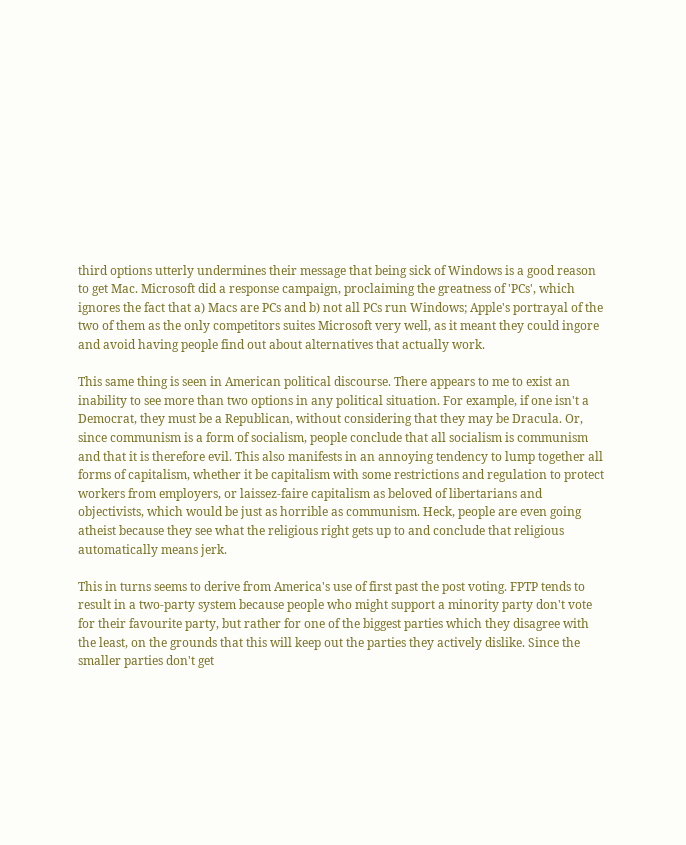third options utterly undermines their message that being sick of Windows is a good reason to get Mac. Microsoft did a response campaign, proclaiming the greatness of 'PCs', which ignores the fact that a) Macs are PCs and b) not all PCs run Windows; Apple's portrayal of the two of them as the only competitors suites Microsoft very well, as it meant they could ingore and avoid having people find out about alternatives that actually work.

This same thing is seen in American political discourse. There appears to me to exist an inability to see more than two options in any political situation. For example, if one isn't a Democrat, they must be a Republican, without considering that they may be Dracula. Or, since communism is a form of socialism, people conclude that all socialism is communism and that it is therefore evil. This also manifests in an annoying tendency to lump together all forms of capitalism, whether it be capitalism with some restrictions and regulation to protect workers from employers, or laissez-faire capitalism as beloved of libertarians and objectivists, which would be just as horrible as communism. Heck, people are even going atheist because they see what the religious right gets up to and conclude that religious automatically means jerk.

This in turns seems to derive from America's use of first past the post voting. FPTP tends to result in a two-party system because people who might support a minority party don't vote for their favourite party, but rather for one of the biggest parties which they disagree with the least, on the grounds that this will keep out the parties they actively dislike. Since the smaller parties don't get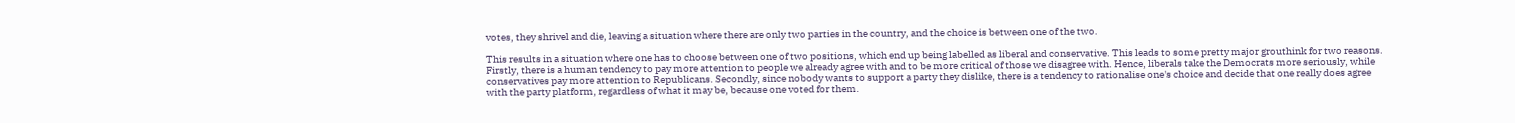votes, they shrivel and die, leaving a situation where there are only two parties in the country, and the choice is between one of the two.

This results in a situation where one has to choose between one of two positions, which end up being labelled as liberal and conservative. This leads to some pretty major grouthink for two reasons. Firstly, there is a human tendency to pay more attention to people we already agree with and to be more critical of those we disagree with. Hence, liberals take the Democrats more seriously, while conservatives pay more attention to Republicans. Secondly, since nobody wants to support a party they dislike, there is a tendency to rationalise one's choice and decide that one really does agree with the party platform, regardless of what it may be, because one voted for them.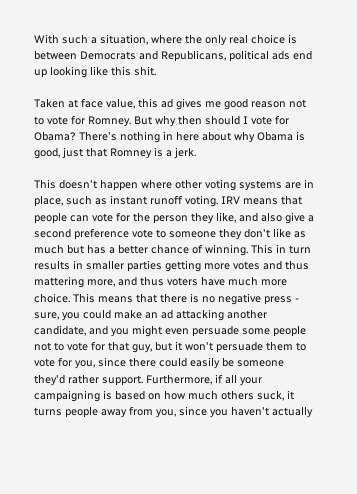With such a situation, where the only real choice is between Democrats and Republicans, political ads end up looking like this shit.

Taken at face value, this ad gives me good reason not to vote for Romney. But why then should I vote for Obama? There's nothing in here about why Obama is good, just that Romney is a jerk.

This doesn't happen where other voting systems are in place, such as instant runoff voting. IRV means that people can vote for the person they like, and also give a second preference vote to someone they don't like as much but has a better chance of winning. This in turn results in smaller parties getting more votes and thus mattering more, and thus voters have much more choice. This means that there is no negative press - sure, you could make an ad attacking another candidate, and you might even persuade some people not to vote for that guy, but it won't persuade them to vote for you, since there could easily be someone they'd rather support. Furthermore, if all your campaigning is based on how much others suck, it turns people away from you, since you haven't actually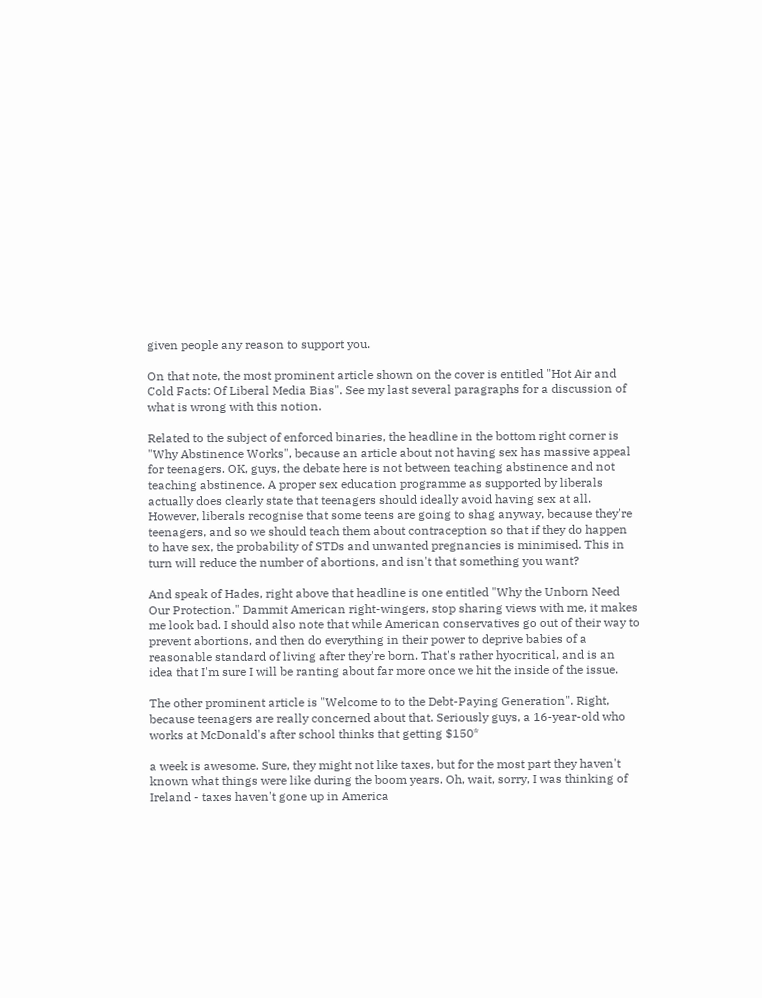given people any reason to support you.

On that note, the most prominent article shown on the cover is entitled "Hot Air and Cold Facts: Of Liberal Media Bias". See my last several paragraphs for a discussion of what is wrong with this notion.

Related to the subject of enforced binaries, the headline in the bottom right corner is "Why Abstinence Works", because an article about not having sex has massive appeal for teenagers. OK, guys, the debate here is not between teaching abstinence and not teaching abstinence. A proper sex education programme as supported by liberals actually does clearly state that teenagers should ideally avoid having sex at all. However, liberals recognise that some teens are going to shag anyway, because they're teenagers, and so we should teach them about contraception so that if they do happen to have sex, the probability of STDs and unwanted pregnancies is minimised. This in turn will reduce the number of abortions, and isn't that something you want?

And speak of Hades, right above that headline is one entitled "Why the Unborn Need Our Protection." Dammit American right-wingers, stop sharing views with me, it makes me look bad. I should also note that while American conservatives go out of their way to prevent abortions, and then do everything in their power to deprive babies of a reasonable standard of living after they're born. That's rather hyocritical, and is an idea that I'm sure I will be ranting about far more once we hit the inside of the issue.

The other prominent article is "Welcome to to the Debt-Paying Generation". Right, because teenagers are really concerned about that. Seriously guys, a 16-year-old who works at McDonald's after school thinks that getting $150*

a week is awesome. Sure, they might not like taxes, but for the most part they haven't known what things were like during the boom years. Oh, wait, sorry, I was thinking of Ireland - taxes haven't gone up in America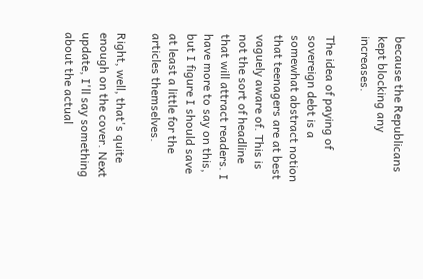because the Republicans kept blocking any increases.

The idea of paying of sovereign debt is a somewhat abstract notion that teenagers are at best vaguely aware of. This is not the sort of headline that will attract readers. I have more to say on this, but I figure I should save at least a little for the articles themselves.

Right, well, that's quite enough on the cover. Next update, I'll say something about the actual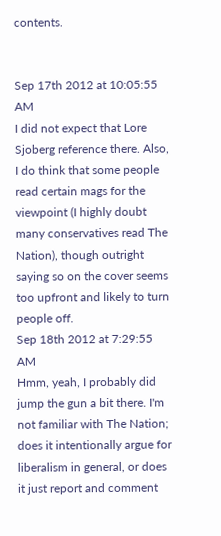contents.


Sep 17th 2012 at 10:05:55 AM
I did not expect that Lore Sjoberg reference there. Also, I do think that some people read certain mags for the viewpoint (I highly doubt many conservatives read The Nation), though outright saying so on the cover seems too upfront and likely to turn people off.
Sep 18th 2012 at 7:29:55 AM
Hmm, yeah, I probably did jump the gun a bit there. I'm not familiar with The Nation; does it intentionally argue for liberalism in general, or does it just report and comment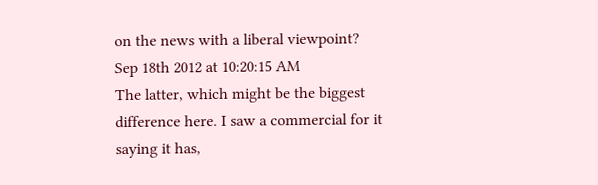on the news with a liberal viewpoint?
Sep 18th 2012 at 10:20:15 AM
The latter, which might be the biggest difference here. I saw a commercial for it saying it has,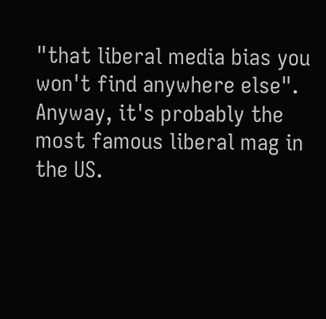"that liberal media bias you won't find anywhere else". Anyway, it's probably the most famous liberal mag in the US.